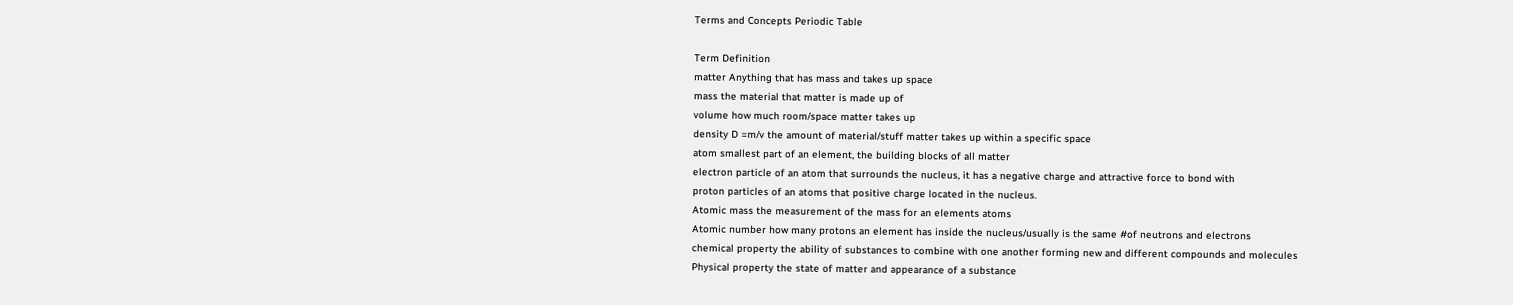Terms and Concepts Periodic Table

Term Definition
matter Anything that has mass and takes up space
mass the material that matter is made up of
volume how much room/space matter takes up
density D =m/v the amount of material/stuff matter takes up within a specific space
atom smallest part of an element, the building blocks of all matter
electron particle of an atom that surrounds the nucleus, it has a negative charge and attractive force to bond with
proton particles of an atoms that positive charge located in the nucleus.
Atomic mass the measurement of the mass for an elements atoms
Atomic number how many protons an element has inside the nucleus/usually is the same #of neutrons and electrons
chemical property the ability of substances to combine with one another forming new and different compounds and molecules
Physical property the state of matter and appearance of a substance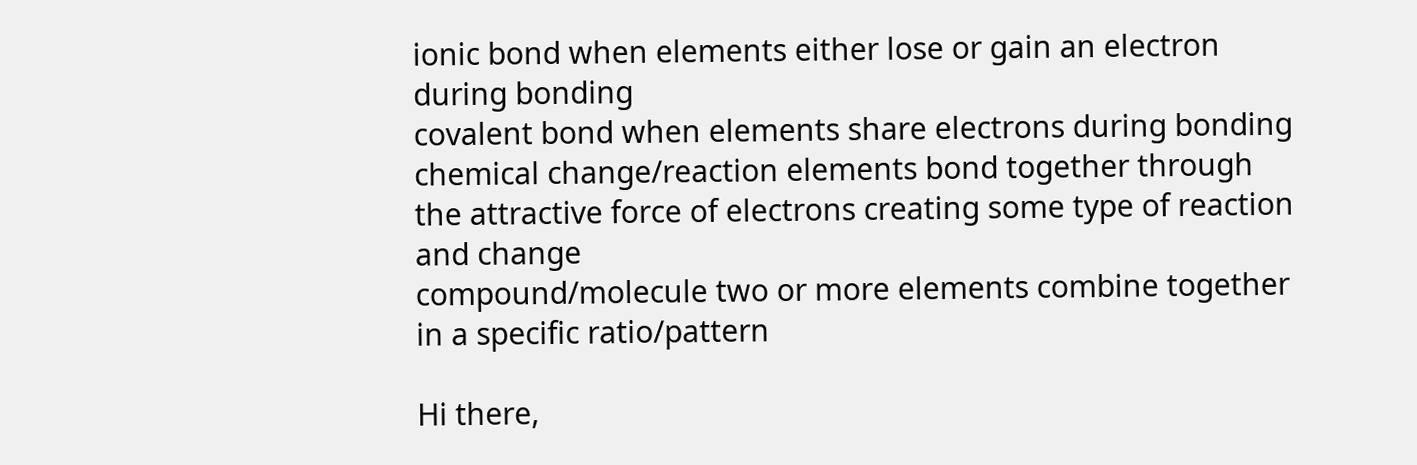ionic bond when elements either lose or gain an electron during bonding
covalent bond when elements share electrons during bonding
chemical change/reaction elements bond together through the attractive force of electrons creating some type of reaction and change
compound/molecule two or more elements combine together in a specific ratio/pattern

Hi there,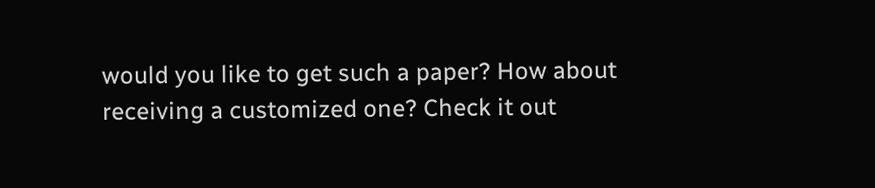would you like to get such a paper? How about receiving a customized one? Check it out